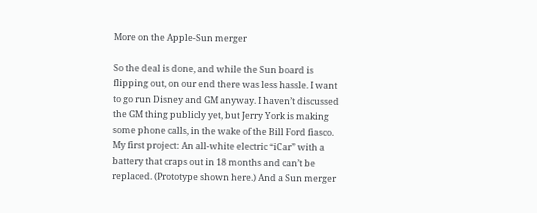More on the Apple-Sun merger

So the deal is done, and while the Sun board is flipping out, on our end there was less hassle. I want to go run Disney and GM anyway. I haven’t discussed the GM thing publicly yet, but Jerry York is making some phone calls, in the wake of the Bill Ford fiasco. My first project: An all-white electric “iCar” with a battery that craps out in 18 months and can’t be replaced. (Prototype shown here.) And a Sun merger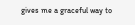gives me a graceful way to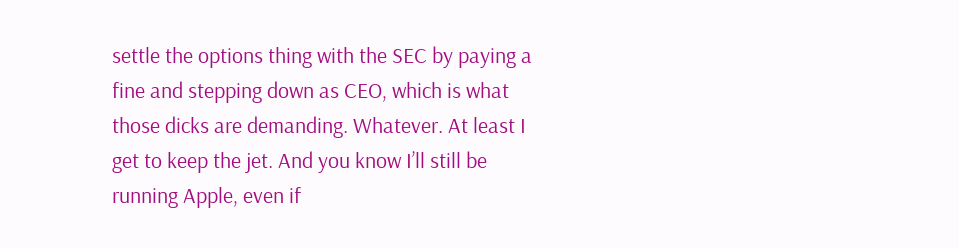settle the options thing with the SEC by paying a fine and stepping down as CEO, which is what those dicks are demanding. Whatever. At least I get to keep the jet. And you know I’ll still be running Apple, even if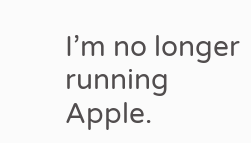I’m no longer running Apple.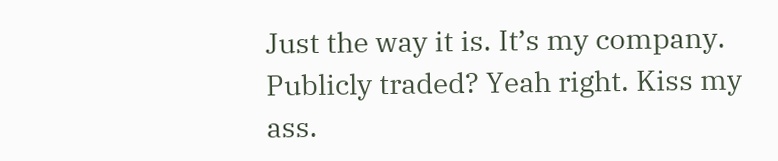Just the way it is. It’s my company. Publicly traded? Yeah right. Kiss my ass.